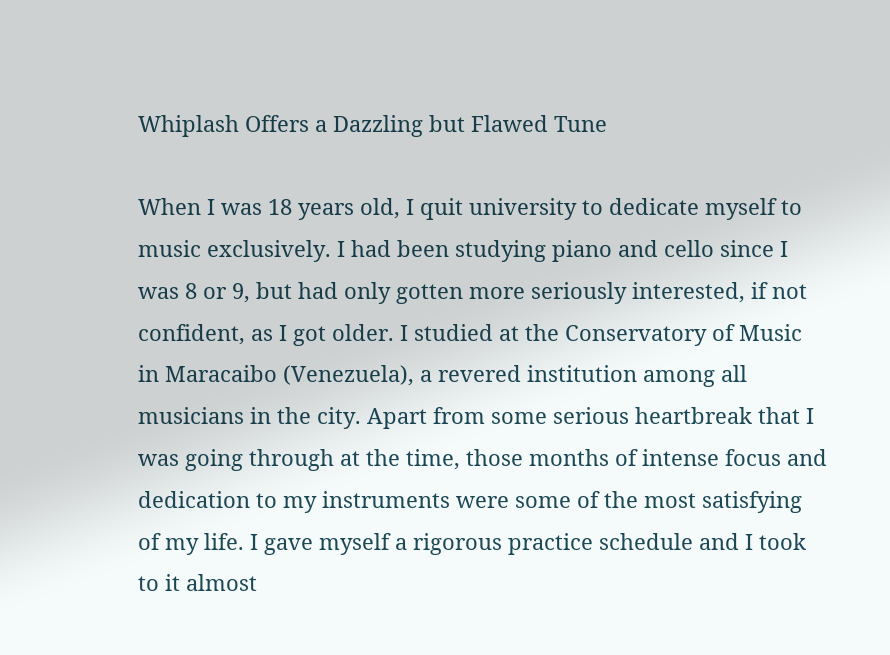Whiplash Offers a Dazzling but Flawed Tune

When I was 18 years old, I quit university to dedicate myself to music exclusively. I had been studying piano and cello since I was 8 or 9, but had only gotten more seriously interested, if not confident, as I got older. I studied at the Conservatory of Music in Maracaibo (Venezuela), a revered institution among all musicians in the city. Apart from some serious heartbreak that I was going through at the time, those months of intense focus and dedication to my instruments were some of the most satisfying of my life. I gave myself a rigorous practice schedule and I took to it almost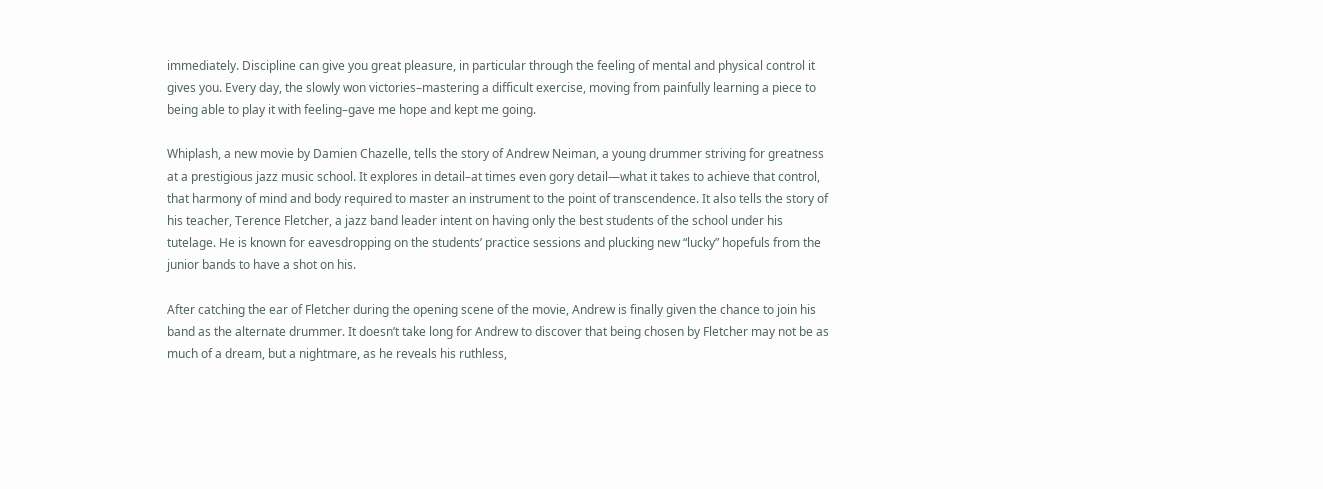immediately. Discipline can give you great pleasure, in particular through the feeling of mental and physical control it gives you. Every day, the slowly won victories–mastering a difficult exercise, moving from painfully learning a piece to being able to play it with feeling–gave me hope and kept me going.

Whiplash, a new movie by Damien Chazelle, tells the story of Andrew Neiman, a young drummer striving for greatness at a prestigious jazz music school. It explores in detail–at times even gory detail—what it takes to achieve that control, that harmony of mind and body required to master an instrument to the point of transcendence. It also tells the story of his teacher, Terence Fletcher, a jazz band leader intent on having only the best students of the school under his tutelage. He is known for eavesdropping on the students’ practice sessions and plucking new “lucky” hopefuls from the junior bands to have a shot on his.

After catching the ear of Fletcher during the opening scene of the movie, Andrew is finally given the chance to join his band as the alternate drummer. It doesn’t take long for Andrew to discover that being chosen by Fletcher may not be as much of a dream, but a nightmare, as he reveals his ruthless,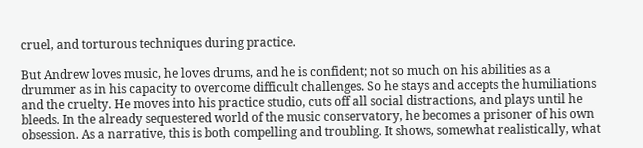cruel, and torturous techniques during practice.

But Andrew loves music, he loves drums, and he is confident; not so much on his abilities as a drummer as in his capacity to overcome difficult challenges. So he stays and accepts the humiliations and the cruelty. He moves into his practice studio, cuts off all social distractions, and plays until he bleeds. In the already sequestered world of the music conservatory, he becomes a prisoner of his own obsession. As a narrative, this is both compelling and troubling. It shows, somewhat realistically, what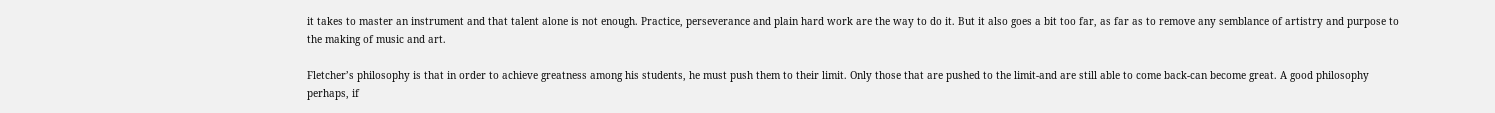it takes to master an instrument and that talent alone is not enough. Practice, perseverance and plain hard work are the way to do it. But it also goes a bit too far, as far as to remove any semblance of artistry and purpose to the making of music and art.

Fletcher’s philosophy is that in order to achieve greatness among his students, he must push them to their limit. Only those that are pushed to the limit-and are still able to come back-can become great. A good philosophy perhaps, if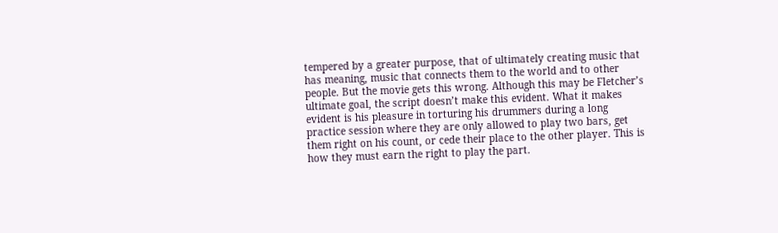tempered by a greater purpose, that of ultimately creating music that has meaning, music that connects them to the world and to other people. But the movie gets this wrong. Although this may be Fletcher’s ultimate goal, the script doesn’t make this evident. What it makes evident is his pleasure in torturing his drummers during a long practice session where they are only allowed to play two bars, get them right on his count, or cede their place to the other player. This is how they must earn the right to play the part.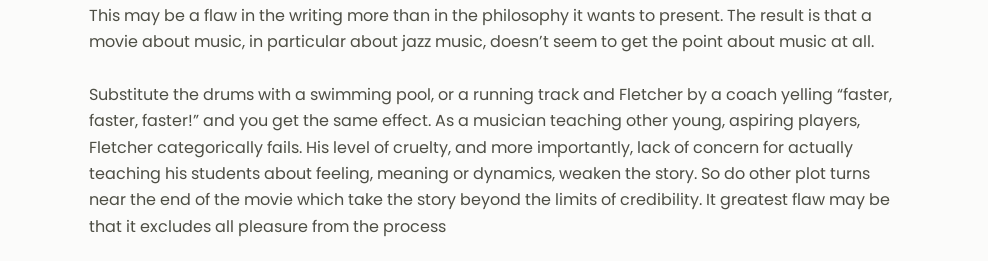This may be a flaw in the writing more than in the philosophy it wants to present. The result is that a movie about music, in particular about jazz music, doesn’t seem to get the point about music at all.

Substitute the drums with a swimming pool, or a running track and Fletcher by a coach yelling “faster, faster, faster!” and you get the same effect. As a musician teaching other young, aspiring players, Fletcher categorically fails. His level of cruelty, and more importantly, lack of concern for actually teaching his students about feeling, meaning or dynamics, weaken the story. So do other plot turns near the end of the movie which take the story beyond the limits of credibility. It greatest flaw may be that it excludes all pleasure from the process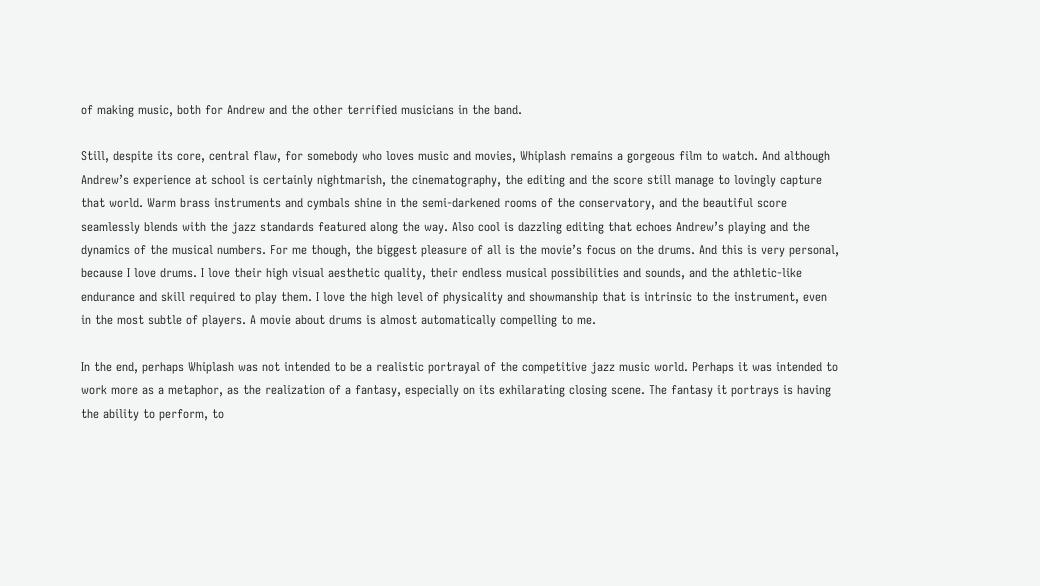of making music, both for Andrew and the other terrified musicians in the band.

Still, despite its core, central flaw, for somebody who loves music and movies, Whiplash remains a gorgeous film to watch. And although Andrew’s experience at school is certainly nightmarish, the cinematography, the editing and the score still manage to lovingly capture that world. Warm brass instruments and cymbals shine in the semi-darkened rooms of the conservatory, and the beautiful score seamlessly blends with the jazz standards featured along the way. Also cool is dazzling editing that echoes Andrew’s playing and the dynamics of the musical numbers. For me though, the biggest pleasure of all is the movie’s focus on the drums. And this is very personal, because I love drums. I love their high visual aesthetic quality, their endless musical possibilities and sounds, and the athletic-like endurance and skill required to play them. I love the high level of physicality and showmanship that is intrinsic to the instrument, even in the most subtle of players. A movie about drums is almost automatically compelling to me.

In the end, perhaps Whiplash was not intended to be a realistic portrayal of the competitive jazz music world. Perhaps it was intended to work more as a metaphor, as the realization of a fantasy, especially on its exhilarating closing scene. The fantasy it portrays is having the ability to perform, to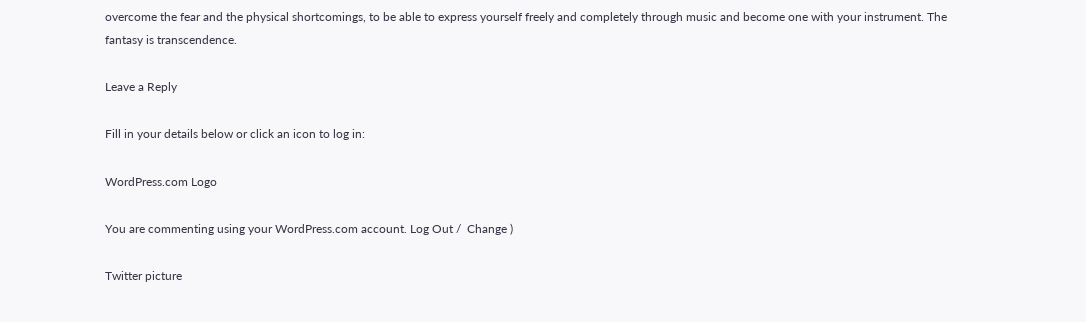overcome the fear and the physical shortcomings, to be able to express yourself freely and completely through music and become one with your instrument. The fantasy is transcendence.

Leave a Reply

Fill in your details below or click an icon to log in:

WordPress.com Logo

You are commenting using your WordPress.com account. Log Out /  Change )

Twitter picture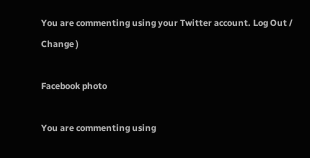You are commenting using your Twitter account. Log Out /  Change )

Facebook photo

You are commenting using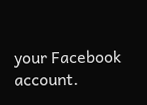your Facebook account.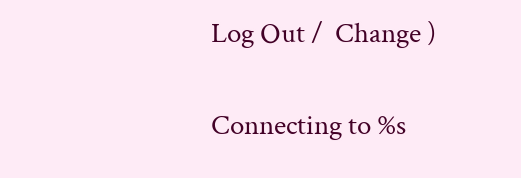Log Out /  Change )

Connecting to %s